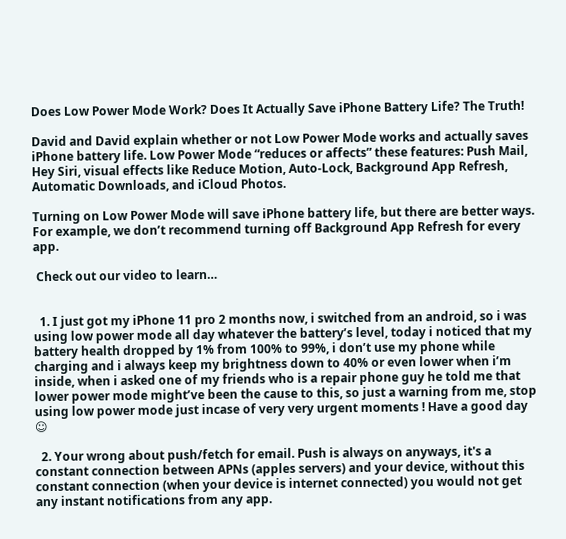Does Low Power Mode Work? Does It Actually Save iPhone Battery Life? The Truth!

David and David explain whether or not Low Power Mode works and actually saves iPhone battery life. Low Power Mode “reduces or affects” these features: Push Mail, Hey Siri, visual effects like Reduce Motion, Auto-Lock, Background App Refresh, Automatic Downloads, and iCloud Photos.

Turning on Low Power Mode will save iPhone battery life, but there are better ways. For example, we don’t recommend turning off Background App Refresh for every app.

 Check out our video to learn…


  1. I just got my iPhone 11 pro 2 months now, i switched from an android, so i was using low power mode all day whatever the battery’s level, today i noticed that my battery health dropped by 1% from 100% to 99%, i don’t use my phone while charging and i always keep my brightness down to 40% or even lower when i’m inside, when i asked one of my friends who is a repair phone guy he told me that lower power mode might’ve been the cause to this, so just a warning from me, stop using low power mode just incase of very very urgent moments ! Have a good day ☺

  2. Your wrong about push/fetch for email. Push is always on anyways, it's a constant connection between APNs (apples servers) and your device, without this constant connection (when your device is internet connected) you would not get any instant notifications from any app.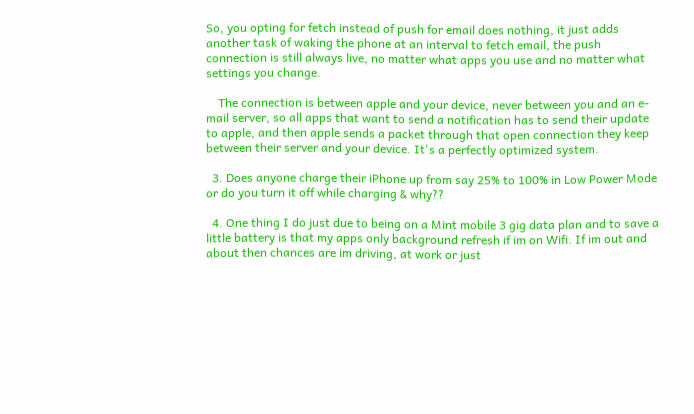So, you opting for fetch instead of push for email does nothing, it just adds another task of waking the phone at an interval to fetch email, the push connection is still always live, no matter what apps you use and no matter what settings you change.

    The connection is between apple and your device, never between you and an e-mail server, so all apps that want to send a notification has to send their update to apple, and then apple sends a packet through that open connection they keep between their server and your device. It's a perfectly optimized system.

  3. Does anyone charge their iPhone up from say 25% to 100% in Low Power Mode or do you turn it off while charging & why??

  4. One thing I do just due to being on a Mint mobile 3 gig data plan and to save a little battery is that my apps only background refresh if im on Wifi. If im out and about then chances are im driving, at work or just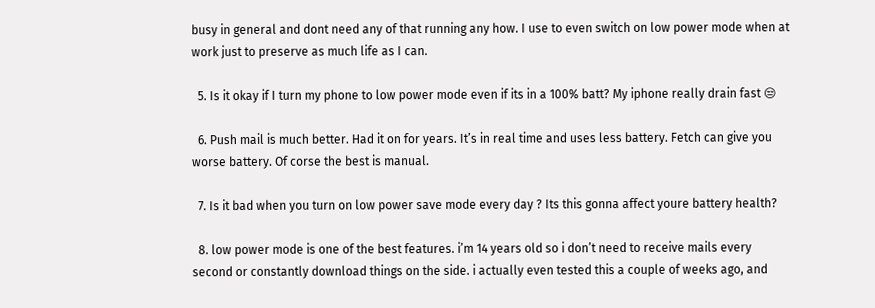busy in general and dont need any of that running any how. I use to even switch on low power mode when at work just to preserve as much life as I can.

  5. Is it okay if I turn my phone to low power mode even if its in a 100% batt? My iphone really drain fast 😒

  6. Push mail is much better. Had it on for years. It’s in real time and uses less battery. Fetch can give you worse battery. Of corse the best is manual.

  7. Is it bad when you turn on low power save mode every day ? Its this gonna affect youre battery health?

  8. low power mode is one of the best features. i’m 14 years old so i don’t need to receive mails every second or constantly download things on the side. i actually even tested this a couple of weeks ago, and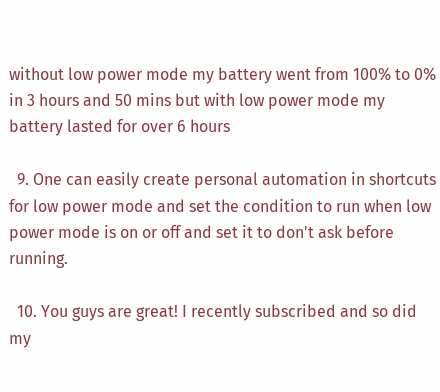without low power mode my battery went from 100% to 0% in 3 hours and 50 mins but with low power mode my battery lasted for over 6 hours

  9. One can easily create personal automation in shortcuts for low power mode and set the condition to run when low power mode is on or off and set it to don't ask before running.

  10. You guys are great! I recently subscribed and so did my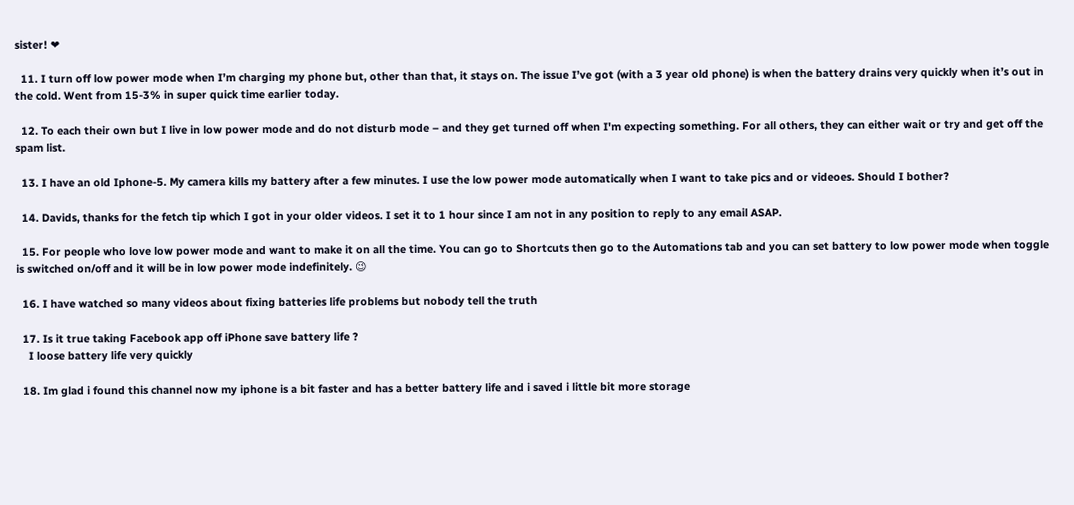sister! ❤

  11. I turn off low power mode when I’m charging my phone but, other than that, it stays on. The issue I’ve got (with a 3 year old phone) is when the battery drains very quickly when it’s out in the cold. Went from 15-3% in super quick time earlier today.

  12. To each their own but I live in low power mode and do not disturb mode – and they get turned off when I'm expecting something. For all others, they can either wait or try and get off the spam list.

  13. I have an old Iphone-5. My camera kills my battery after a few minutes. I use the low power mode automatically when I want to take pics and or videoes. Should I bother?

  14. Davids, thanks for the fetch tip which I got in your older videos. I set it to 1 hour since I am not in any position to reply to any email ASAP.

  15. For people who love low power mode and want to make it on all the time. You can go to Shortcuts then go to the Automations tab and you can set battery to low power mode when toggle is switched on/off and it will be in low power mode indefinitely. 😉

  16. I have watched so many videos about fixing batteries life problems but nobody tell the truth

  17. Is it true taking Facebook app off iPhone save battery life ?
    I loose battery life very quickly

  18. Im glad i found this channel now my iphone is a bit faster and has a better battery life and i saved i little bit more storage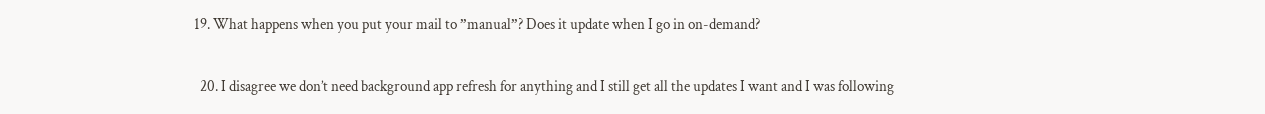19. What happens when you put your mail to ”manual”? Does it update when I go in on-demand?

  20. I disagree we don’t need background app refresh for anything and I still get all the updates I want and I was following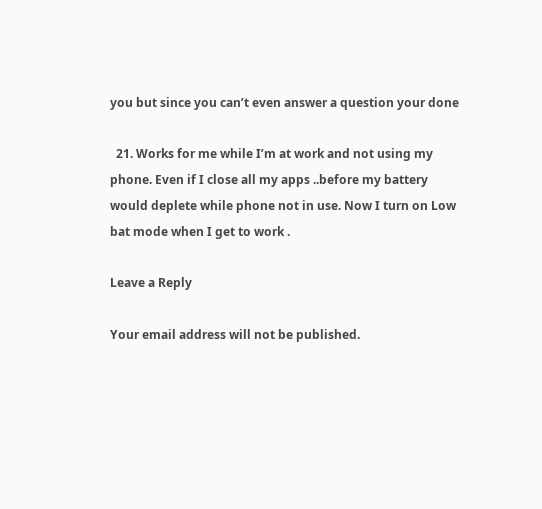you but since you can’t even answer a question your done

  21. Works for me while I’m at work and not using my phone. Even if I close all my apps ..before my battery would deplete while phone not in use. Now I turn on Low bat mode when I get to work .

Leave a Reply

Your email address will not be published.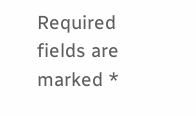Required fields are marked *